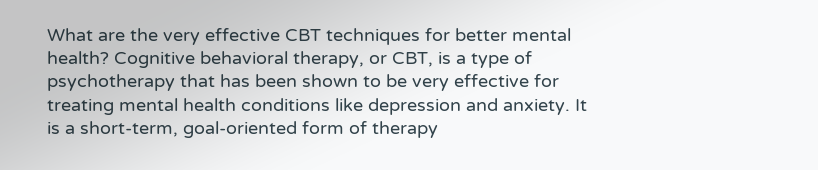What are the very effective CBT techniques for better mental health? Cognitive behavioral therapy, or CBT, is a type of psychotherapy that has been shown to be very effective for treating mental health conditions like depression and anxiety. It is a short-term, goal-oriented form of therapy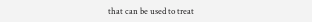that can be used to treat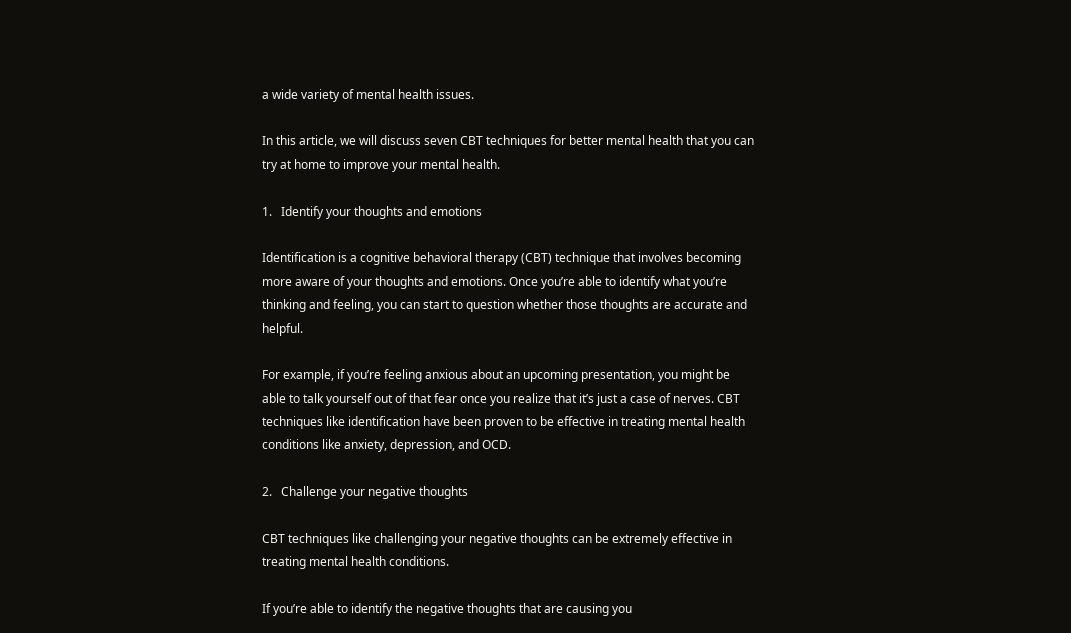a wide variety of mental health issues.

In this article, we will discuss seven CBT techniques for better mental health that you can try at home to improve your mental health.

1.   Identify your thoughts and emotions

Identification is a cognitive behavioral therapy (CBT) technique that involves becoming more aware of your thoughts and emotions. Once you’re able to identify what you’re thinking and feeling, you can start to question whether those thoughts are accurate and helpful.

For example, if you’re feeling anxious about an upcoming presentation, you might be able to talk yourself out of that fear once you realize that it’s just a case of nerves. CBT techniques like identification have been proven to be effective in treating mental health conditions like anxiety, depression, and OCD.

2.   Challenge your negative thoughts

CBT techniques like challenging your negative thoughts can be extremely effective in treating mental health conditions.

If you’re able to identify the negative thoughts that are causing you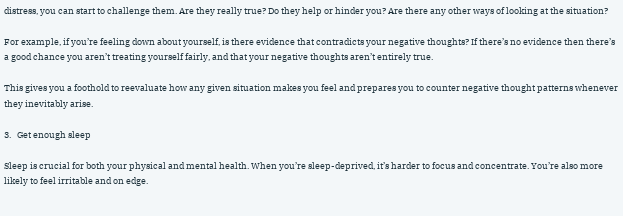distress, you can start to challenge them. Are they really true? Do they help or hinder you? Are there any other ways of looking at the situation?

For example, if you’re feeling down about yourself, is there evidence that contradicts your negative thoughts? If there’s no evidence then there’s a good chance you aren’t treating yourself fairly, and that your negative thoughts aren’t entirely true.

This gives you a foothold to reevaluate how any given situation makes you feel and prepares you to counter negative thought patterns whenever they inevitably arise.

3.   Get enough sleep

Sleep is crucial for both your physical and mental health. When you’re sleep-deprived, it’s harder to focus and concentrate. You’re also more likely to feel irritable and on edge.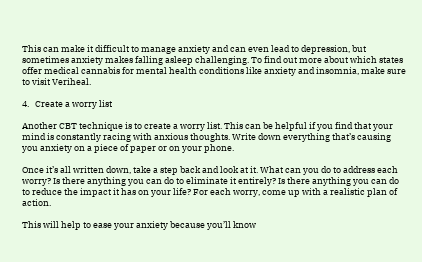This can make it difficult to manage anxiety and can even lead to depression, but sometimes anxiety makes falling asleep challenging. To find out more about which states offer medical cannabis for mental health conditions like anxiety and insomnia, make sure to visit Veriheal.

4.   Create a worry list

Another CBT technique is to create a worry list. This can be helpful if you find that your mind is constantly racing with anxious thoughts. Write down everything that’s causing you anxiety on a piece of paper or on your phone.

Once it’s all written down, take a step back and look at it. What can you do to address each worry? Is there anything you can do to eliminate it entirely? Is there anything you can do to reduce the impact it has on your life? For each worry, come up with a realistic plan of action.

This will help to ease your anxiety because you’ll know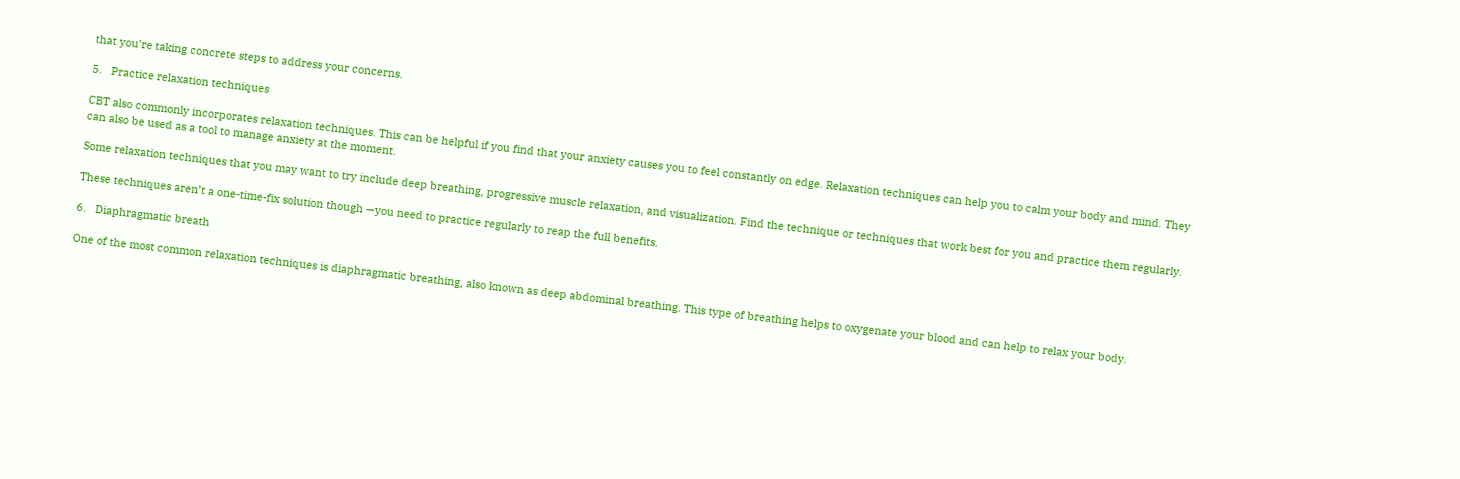that you’re taking concrete steps to address your concerns.

5.   Practice relaxation techniques

CBT also commonly incorporates relaxation techniques. This can be helpful if you find that your anxiety causes you to feel constantly on edge. Relaxation techniques can help you to calm your body and mind. They can also be used as a tool to manage anxiety at the moment.

Some relaxation techniques that you may want to try include deep breathing, progressive muscle relaxation, and visualization. Find the technique or techniques that work best for you and practice them regularly.

These techniques aren’t a one-time-fix solution though —you need to practice regularly to reap the full benefits.

6.   Diaphragmatic breath

One of the most common relaxation techniques is diaphragmatic breathing, also known as deep abdominal breathing. This type of breathing helps to oxygenate your blood and can help to relax your body.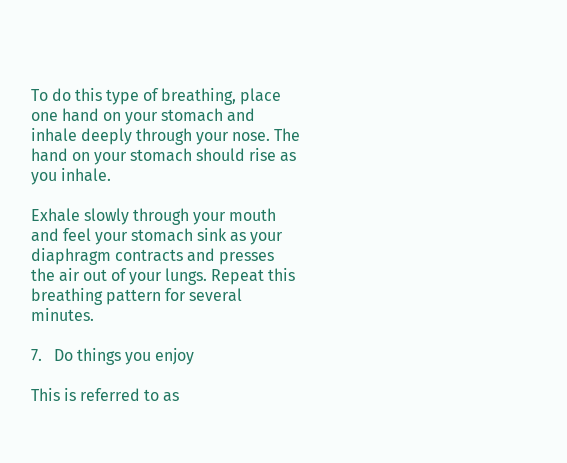To do this type of breathing, place one hand on your stomach and inhale deeply through your nose. The hand on your stomach should rise as you inhale.

Exhale slowly through your mouth and feel your stomach sink as your diaphragm contracts and presses the air out of your lungs. Repeat this breathing pattern for several minutes.

7.   Do things you enjoy

This is referred to as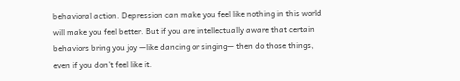behavioral action. Depression can make you feel like nothing in this world will make you feel better. But if you are intellectually aware that certain behaviors bring you joy —like dancing or singing— then do those things, even if you don’t feel like it.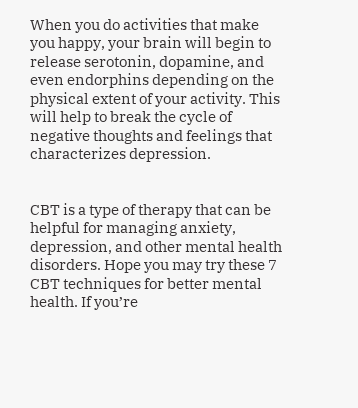When you do activities that make you happy, your brain will begin to release serotonin, dopamine, and even endorphins depending on the physical extent of your activity. This will help to break the cycle of negative thoughts and feelings that characterizes depression.


CBT is a type of therapy that can be helpful for managing anxiety, depression, and other mental health disorders. Hope you may try these 7 CBT techniques for better mental health. If you’re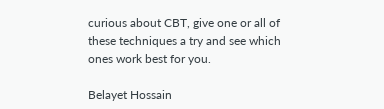curious about CBT, give one or all of these techniques a try and see which ones work best for you.

Belayet Hossain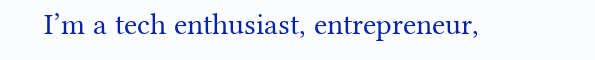I’m a tech enthusiast, entrepreneur,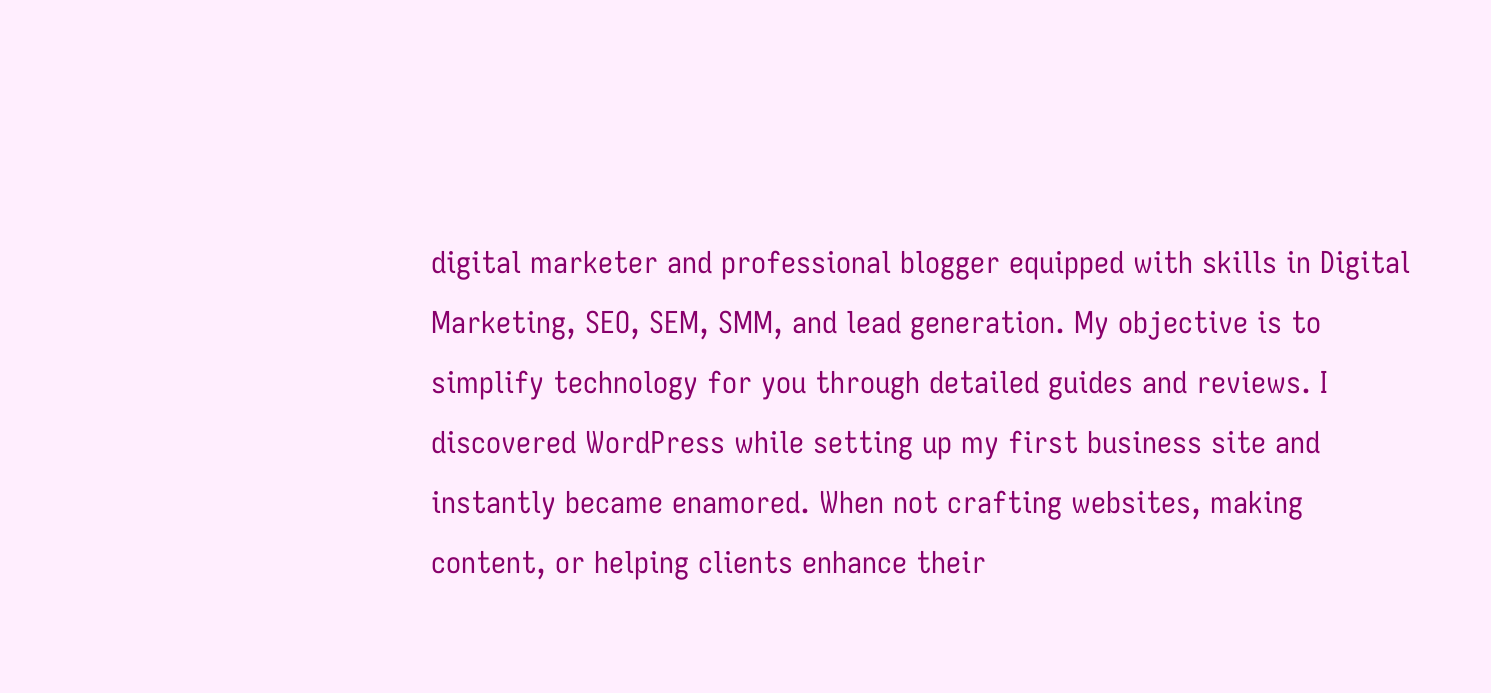digital marketer and professional blogger equipped with skills in Digital Marketing, SEO, SEM, SMM, and lead generation. My objective is to simplify technology for you through detailed guides and reviews. I discovered WordPress while setting up my first business site and instantly became enamored. When not crafting websites, making content, or helping clients enhance their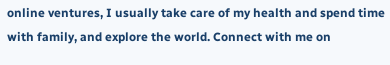online ventures, I usually take care of my health and spend time with family, and explore the world. Connect with me on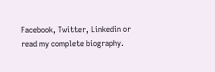Facebook, Twitter, Linkedin or read my complete biography.